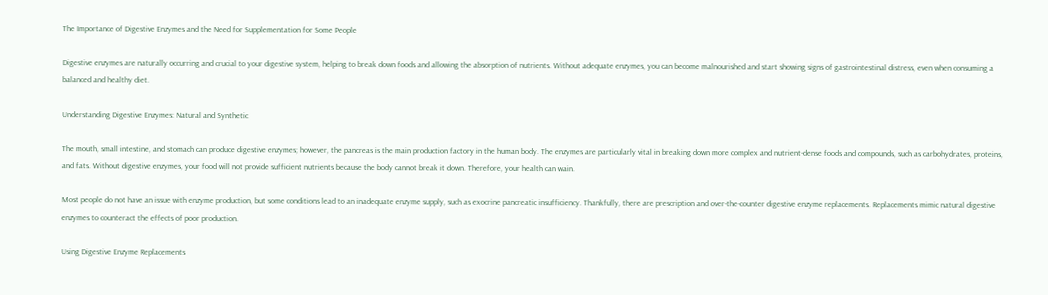The Importance of Digestive Enzymes and the Need for Supplementation for Some People

Digestive enzymes are naturally occurring and crucial to your digestive system, helping to break down foods and allowing the absorption of nutrients. Without adequate enzymes, you can become malnourished and start showing signs of gastrointestinal distress, even when consuming a balanced and healthy diet.

Understanding Digestive Enzymes: Natural and Synthetic

The mouth, small intestine, and stomach can produce digestive enzymes; however, the pancreas is the main production factory in the human body. The enzymes are particularly vital in breaking down more complex and nutrient-dense foods and compounds, such as carbohydrates, proteins, and fats. Without digestive enzymes, your food will not provide sufficient nutrients because the body cannot break it down. Therefore, your health can wain.

Most people do not have an issue with enzyme production, but some conditions lead to an inadequate enzyme supply, such as exocrine pancreatic insufficiency. Thankfully, there are prescription and over-the-counter digestive enzyme replacements. Replacements mimic natural digestive enzymes to counteract the effects of poor production.

Using Digestive Enzyme Replacements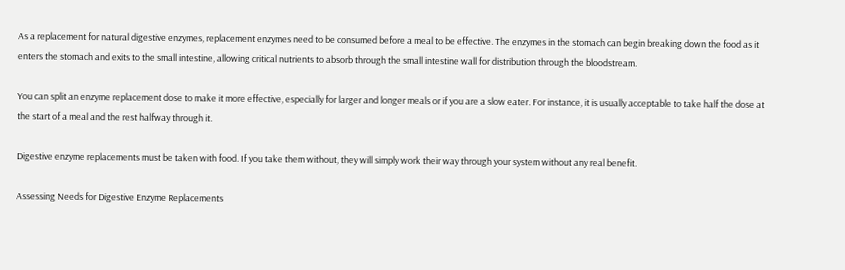As a replacement for natural digestive enzymes, replacement enzymes need to be consumed before a meal to be effective. The enzymes in the stomach can begin breaking down the food as it enters the stomach and exits to the small intestine, allowing critical nutrients to absorb through the small intestine wall for distribution through the bloodstream.

You can split an enzyme replacement dose to make it more effective, especially for larger and longer meals or if you are a slow eater. For instance, it is usually acceptable to take half the dose at the start of a meal and the rest halfway through it.

Digestive enzyme replacements must be taken with food. If you take them without, they will simply work their way through your system without any real benefit.

Assessing Needs for Digestive Enzyme Replacements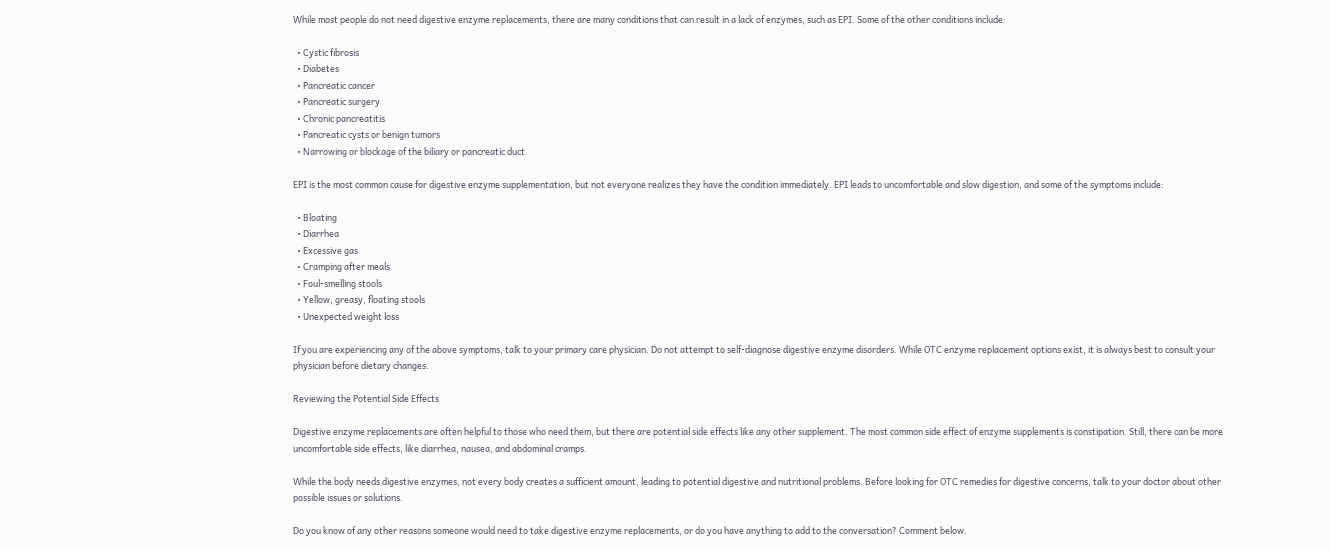While most people do not need digestive enzyme replacements, there are many conditions that can result in a lack of enzymes, such as EPI. Some of the other conditions include:

  • Cystic fibrosis
  • Diabetes
  • Pancreatic cancer
  • Pancreatic surgery
  • Chronic pancreatitis
  • Pancreatic cysts or benign tumors
  • Narrowing or blockage of the biliary or pancreatic duct

EPI is the most common cause for digestive enzyme supplementation, but not everyone realizes they have the condition immediately. EPI leads to uncomfortable and slow digestion, and some of the symptoms include:

  • Bloating
  • Diarrhea
  • Excessive gas
  • Cramping after meals
  • Foul-smelling stools
  • Yellow, greasy, floating stools
  • Unexpected weight loss

If you are experiencing any of the above symptoms, talk to your primary care physician. Do not attempt to self-diagnose digestive enzyme disorders. While OTC enzyme replacement options exist, it is always best to consult your physician before dietary changes.

Reviewing the Potential Side Effects

Digestive enzyme replacements are often helpful to those who need them, but there are potential side effects like any other supplement. The most common side effect of enzyme supplements is constipation. Still, there can be more uncomfortable side effects, like diarrhea, nausea, and abdominal cramps.

While the body needs digestive enzymes, not every body creates a sufficient amount, leading to potential digestive and nutritional problems. Before looking for OTC remedies for digestive concerns, talk to your doctor about other possible issues or solutions.

Do you know of any other reasons someone would need to take digestive enzyme replacements, or do you have anything to add to the conversation? Comment below.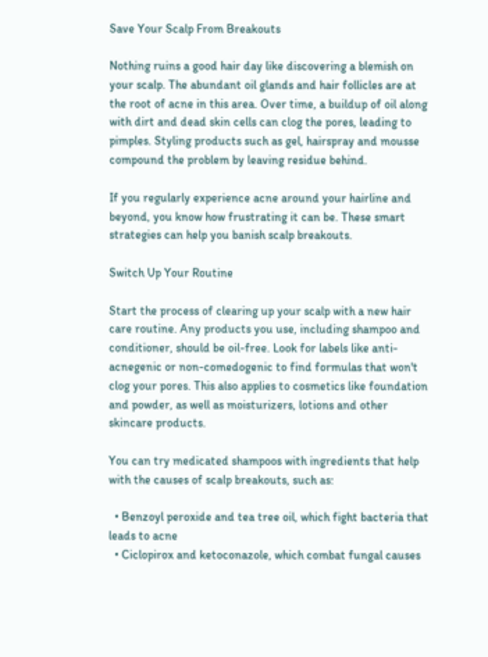Save Your Scalp From Breakouts

Nothing ruins a good hair day like discovering a blemish on your scalp. The abundant oil glands and hair follicles are at the root of acne in this area. Over time, a buildup of oil along with dirt and dead skin cells can clog the pores, leading to pimples. Styling products such as gel, hairspray and mousse compound the problem by leaving residue behind.

If you regularly experience acne around your hairline and beyond, you know how frustrating it can be. These smart strategies can help you banish scalp breakouts.

Switch Up Your Routine

Start the process of clearing up your scalp with a new hair care routine. Any products you use, including shampoo and conditioner, should be oil-free. Look for labels like anti-acnegenic or non-comedogenic to find formulas that won't clog your pores. This also applies to cosmetics like foundation and powder, as well as moisturizers, lotions and other skincare products.

You can try medicated shampoos with ingredients that help with the causes of scalp breakouts, such as:

  • Benzoyl peroxide and tea tree oil, which fight bacteria that leads to acne
  • Ciclopirox and ketoconazole, which combat fungal causes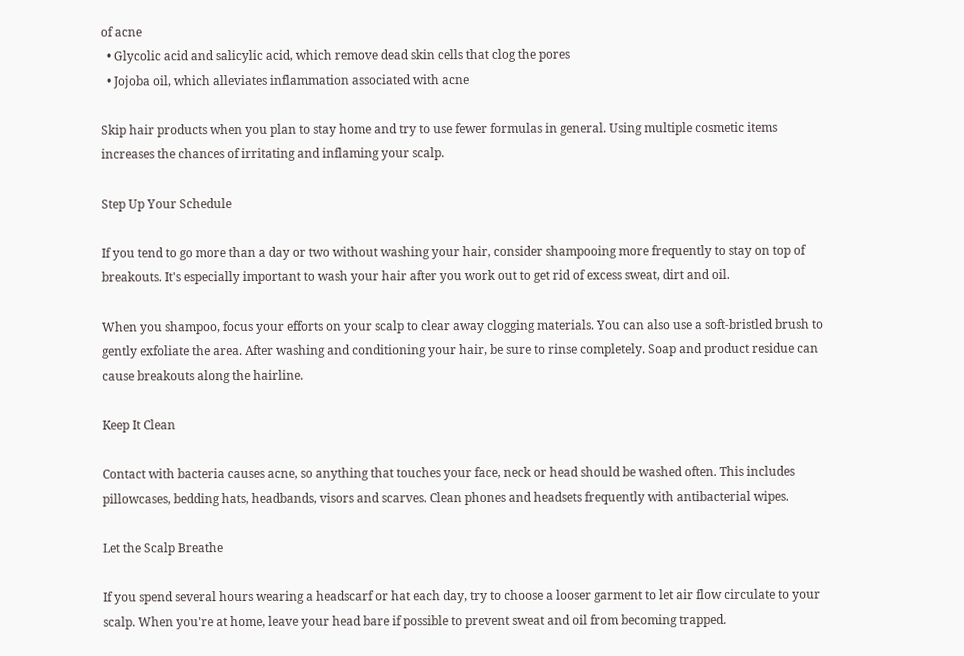of acne
  • Glycolic acid and salicylic acid, which remove dead skin cells that clog the pores
  • Jojoba oil, which alleviates inflammation associated with acne

Skip hair products when you plan to stay home and try to use fewer formulas in general. Using multiple cosmetic items increases the chances of irritating and inflaming your scalp.

Step Up Your Schedule

If you tend to go more than a day or two without washing your hair, consider shampooing more frequently to stay on top of breakouts. It's especially important to wash your hair after you work out to get rid of excess sweat, dirt and oil.

When you shampoo, focus your efforts on your scalp to clear away clogging materials. You can also use a soft-bristled brush to gently exfoliate the area. After washing and conditioning your hair, be sure to rinse completely. Soap and product residue can cause breakouts along the hairline.

Keep It Clean

Contact with bacteria causes acne, so anything that touches your face, neck or head should be washed often. This includes pillowcases, bedding hats, headbands, visors and scarves. Clean phones and headsets frequently with antibacterial wipes.

Let the Scalp Breathe

If you spend several hours wearing a headscarf or hat each day, try to choose a looser garment to let air flow circulate to your scalp. When you're at home, leave your head bare if possible to prevent sweat and oil from becoming trapped.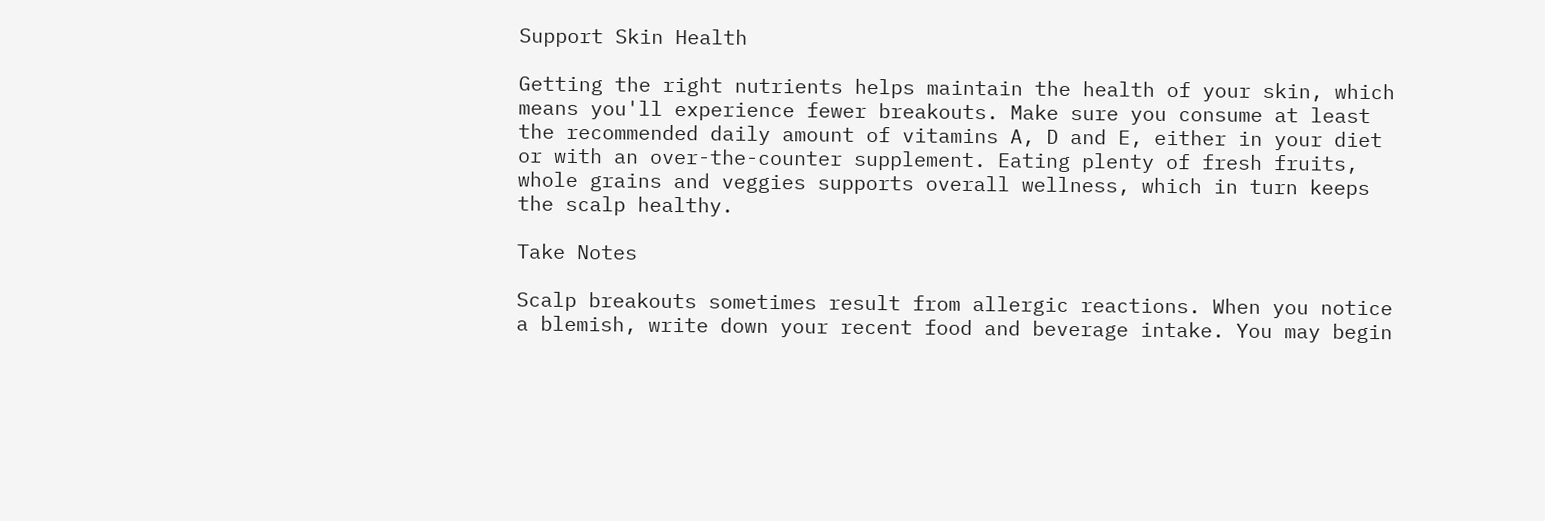Support Skin Health

Getting the right nutrients helps maintain the health of your skin, which means you'll experience fewer breakouts. Make sure you consume at least the recommended daily amount of vitamins A, D and E, either in your diet or with an over-the-counter supplement. Eating plenty of fresh fruits, whole grains and veggies supports overall wellness, which in turn keeps the scalp healthy.

Take Notes

Scalp breakouts sometimes result from allergic reactions. When you notice a blemish, write down your recent food and beverage intake. You may begin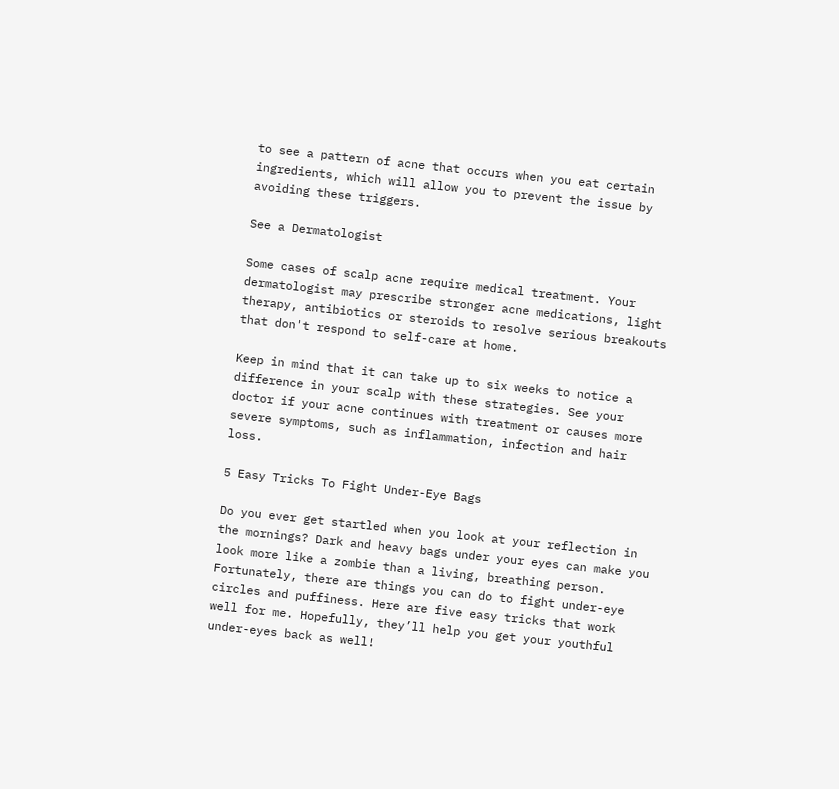to see a pattern of acne that occurs when you eat certain ingredients, which will allow you to prevent the issue by avoiding these triggers.

See a Dermatologist

Some cases of scalp acne require medical treatment. Your dermatologist may prescribe stronger acne medications, light therapy, antibiotics or steroids to resolve serious breakouts that don't respond to self-care at home.

Keep in mind that it can take up to six weeks to notice a difference in your scalp with these strategies. See your doctor if your acne continues with treatment or causes more severe symptoms, such as inflammation, infection and hair loss.

5 Easy Tricks To Fight Under-Eye Bags

Do you ever get startled when you look at your reflection in the mornings? Dark and heavy bags under your eyes can make you look more like a zombie than a living, breathing person. Fortunately, there are things you can do to fight under-eye circles and puffiness. Here are five easy tricks that work well for me. Hopefully, they’ll help you get your youthful under-eyes back as well!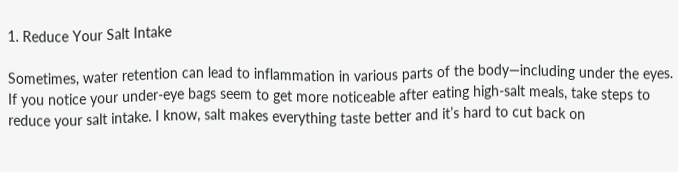1. Reduce Your Salt Intake

Sometimes, water retention can lead to inflammation in various parts of the body—including under the eyes. If you notice your under-eye bags seem to get more noticeable after eating high-salt meals, take steps to reduce your salt intake. I know, salt makes everything taste better and it’s hard to cut back on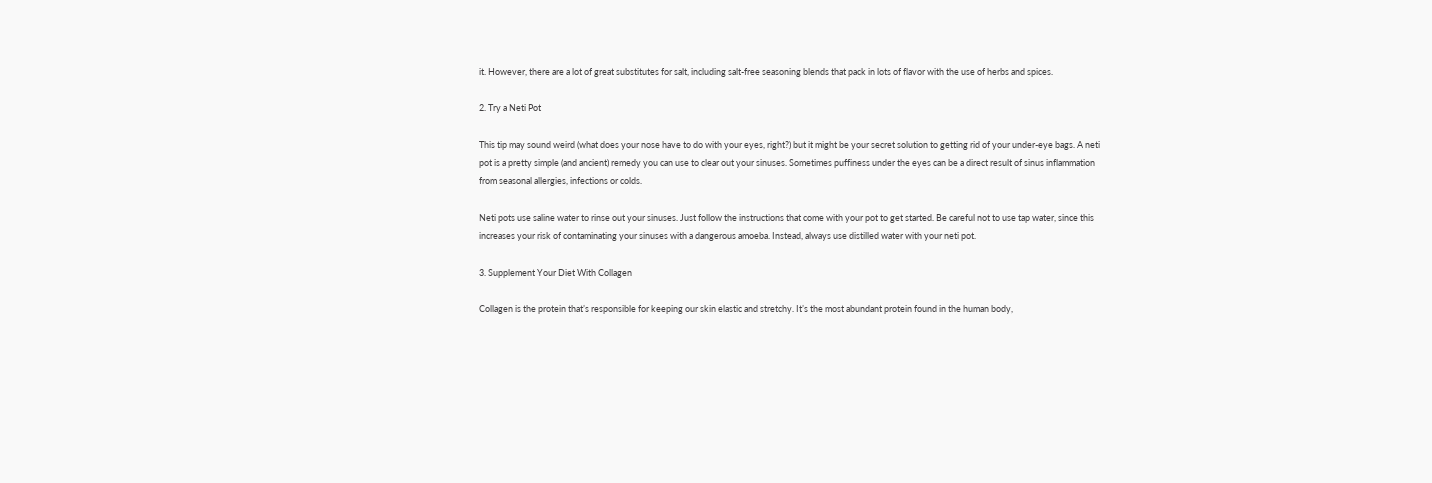it. However, there are a lot of great substitutes for salt, including salt-free seasoning blends that pack in lots of flavor with the use of herbs and spices.

2. Try a Neti Pot

This tip may sound weird (what does your nose have to do with your eyes, right?) but it might be your secret solution to getting rid of your under-eye bags. A neti pot is a pretty simple (and ancient) remedy you can use to clear out your sinuses. Sometimes puffiness under the eyes can be a direct result of sinus inflammation from seasonal allergies, infections or colds.

Neti pots use saline water to rinse out your sinuses. Just follow the instructions that come with your pot to get started. Be careful not to use tap water, since this increases your risk of contaminating your sinuses with a dangerous amoeba. Instead, always use distilled water with your neti pot.

3. Supplement Your Diet With Collagen

Collagen is the protein that’s responsible for keeping our skin elastic and stretchy. It’s the most abundant protein found in the human body,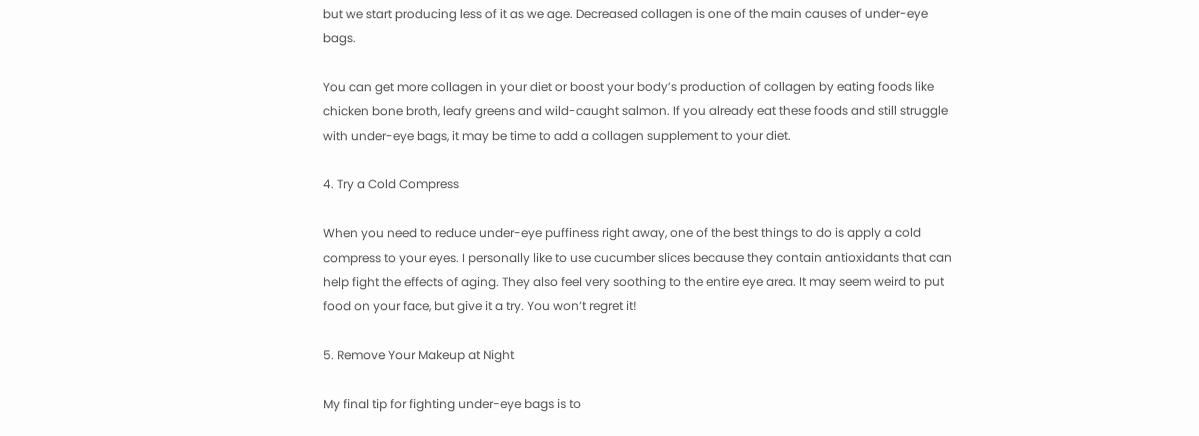but we start producing less of it as we age. Decreased collagen is one of the main causes of under-eye bags.

You can get more collagen in your diet or boost your body’s production of collagen by eating foods like chicken bone broth, leafy greens and wild-caught salmon. If you already eat these foods and still struggle with under-eye bags, it may be time to add a collagen supplement to your diet.

4. Try a Cold Compress

When you need to reduce under-eye puffiness right away, one of the best things to do is apply a cold compress to your eyes. I personally like to use cucumber slices because they contain antioxidants that can help fight the effects of aging. They also feel very soothing to the entire eye area. It may seem weird to put food on your face, but give it a try. You won’t regret it!

5. Remove Your Makeup at Night

My final tip for fighting under-eye bags is to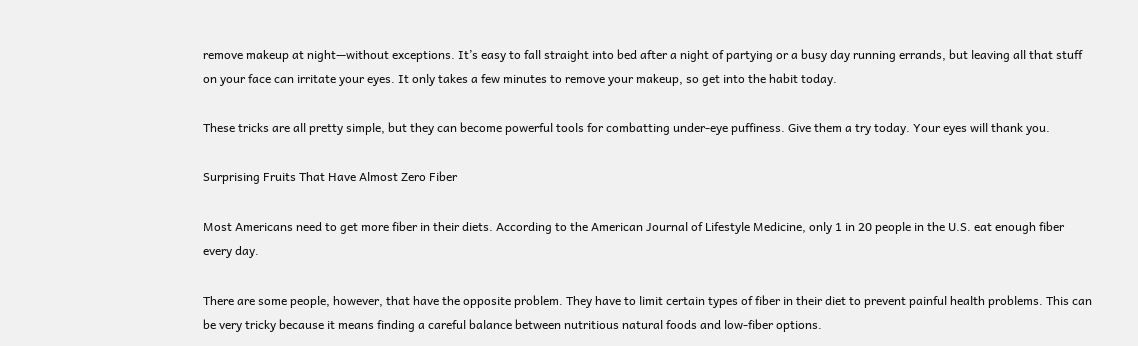remove makeup at night—without exceptions. It’s easy to fall straight into bed after a night of partying or a busy day running errands, but leaving all that stuff on your face can irritate your eyes. It only takes a few minutes to remove your makeup, so get into the habit today.

These tricks are all pretty simple, but they can become powerful tools for combatting under-eye puffiness. Give them a try today. Your eyes will thank you.

Surprising Fruits That Have Almost Zero Fiber

Most Americans need to get more fiber in their diets. According to the American Journal of Lifestyle Medicine, only 1 in 20 people in the U.S. eat enough fiber every day.

There are some people, however, that have the opposite problem. They have to limit certain types of fiber in their diet to prevent painful health problems. This can be very tricky because it means finding a careful balance between nutritious natural foods and low-fiber options.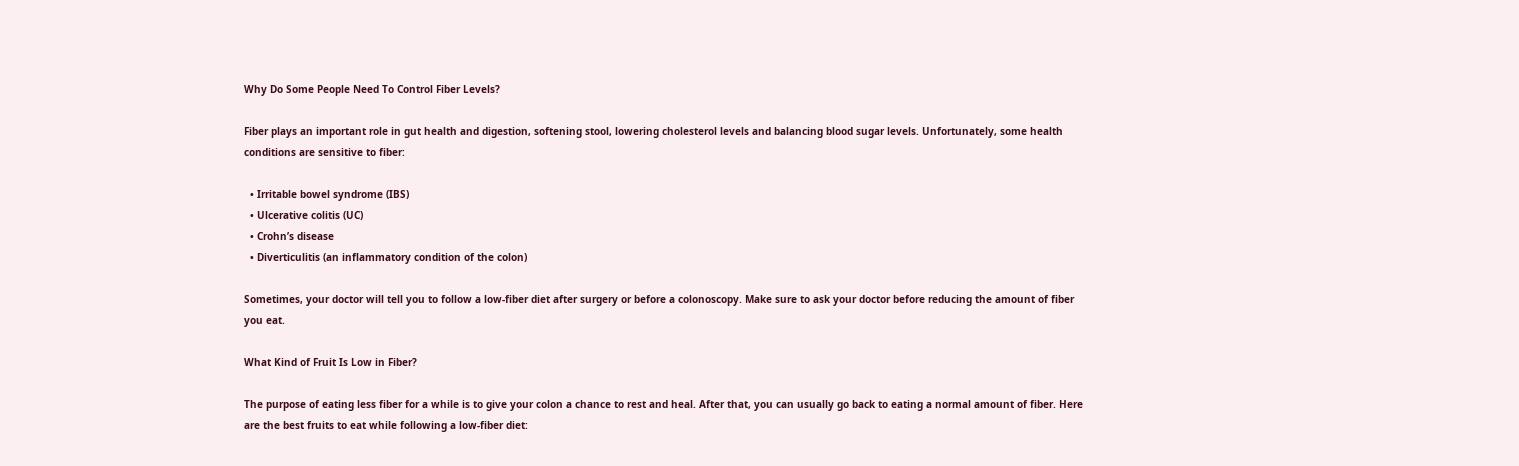Why Do Some People Need To Control Fiber Levels?

Fiber plays an important role in gut health and digestion, softening stool, lowering cholesterol levels and balancing blood sugar levels. Unfortunately, some health conditions are sensitive to fiber:

  • Irritable bowel syndrome (IBS)
  • Ulcerative colitis (UC)
  • Crohn’s disease
  • Diverticulitis (an inflammatory condition of the colon)

Sometimes, your doctor will tell you to follow a low-fiber diet after surgery or before a colonoscopy. Make sure to ask your doctor before reducing the amount of fiber you eat.

What Kind of Fruit Is Low in Fiber?

The purpose of eating less fiber for a while is to give your colon a chance to rest and heal. After that, you can usually go back to eating a normal amount of fiber. Here are the best fruits to eat while following a low-fiber diet: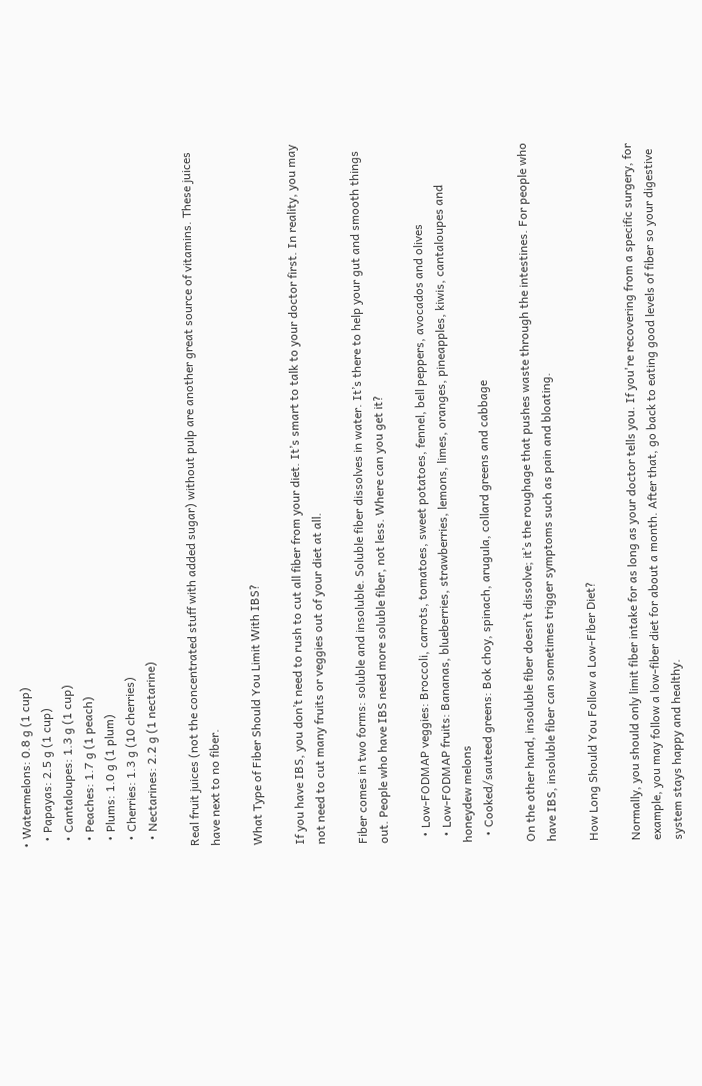• Watermelons: 0.8 g (1 cup)
  • Papayas: 2.5 g (1 cup)
  • Cantaloupes: 1.3 g (1 cup)
  • Peaches: 1.7 g (1 peach)
  • Plums: 1.0 g (1 plum)
  • Cherries: 1.3 g (10 cherries)
  • Nectarines: 2.2 g (1 nectarine)

Real fruit juices (not the concentrated stuff with added sugar) without pulp are another great source of vitamins. These juices have next to no fiber.

What Type of Fiber Should You Limit With IBS?

If you have IBS, you don’t need to rush to cut all fiber from your diet. It’s smart to talk to your doctor first. In reality, you may not need to cut many fruits or veggies out of your diet at all.

Fiber comes in two forms: soluble and insoluble. Soluble fiber dissolves in water. It’s there to help your gut and smooth things out. People who have IBS need more soluble fiber, not less. Where can you get it?

  • Low-FODMAP veggies: Broccoli, carrots, tomatoes, sweet potatoes, fennel, bell peppers, avocados and olives
  • Low-FODMAP fruits: Bananas, blueberries, strawberries, lemons, limes, oranges, pineapples, kiwis, cantaloupes and honeydew melons
  • Cooked/sauteed greens: Bok choy, spinach, arugula, collard greens and cabbage

On the other hand, insoluble fiber doesn’t dissolve; it’s the roughage that pushes waste through the intestines. For people who have IBS, insoluble fiber can sometimes trigger symptoms such as pain and bloating.

How Long Should You Follow a Low-Fiber Diet?

Normally, you should only limit fiber intake for as long as your doctor tells you. If you're recovering from a specific surgery, for example, you may follow a low-fiber diet for about a month. After that, go back to eating good levels of fiber so your digestive system stays happy and healthy.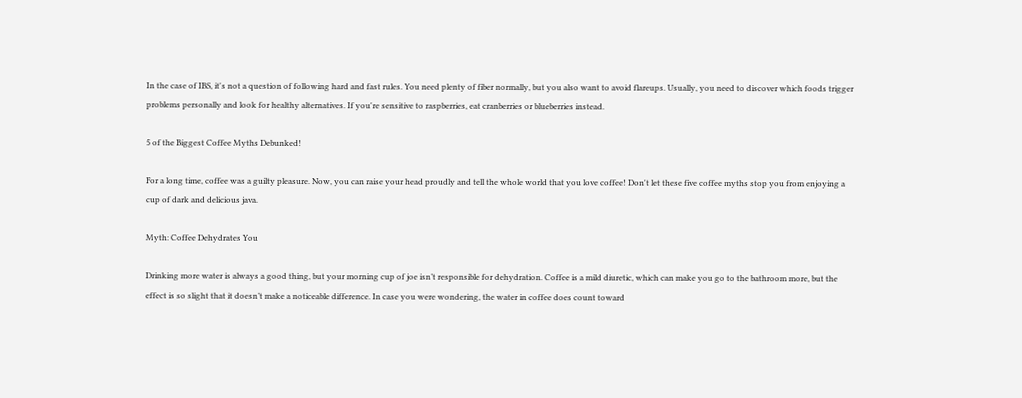In the case of IBS, it's not a question of following hard and fast rules. You need plenty of fiber normally, but you also want to avoid flareups. Usually, you need to discover which foods trigger problems personally and look for healthy alternatives. If you're sensitive to raspberries, eat cranberries or blueberries instead.

5 of the Biggest Coffee Myths Debunked!

For a long time, coffee was a guilty pleasure. Now, you can raise your head proudly and tell the whole world that you love coffee! Don't let these five coffee myths stop you from enjoying a cup of dark and delicious java.

Myth: Coffee Dehydrates You

Drinking more water is always a good thing, but your morning cup of joe isn’t responsible for dehydration. Coffee is a mild diuretic, which can make you go to the bathroom more, but the effect is so slight that it doesn’t make a noticeable difference. In case you were wondering, the water in coffee does count toward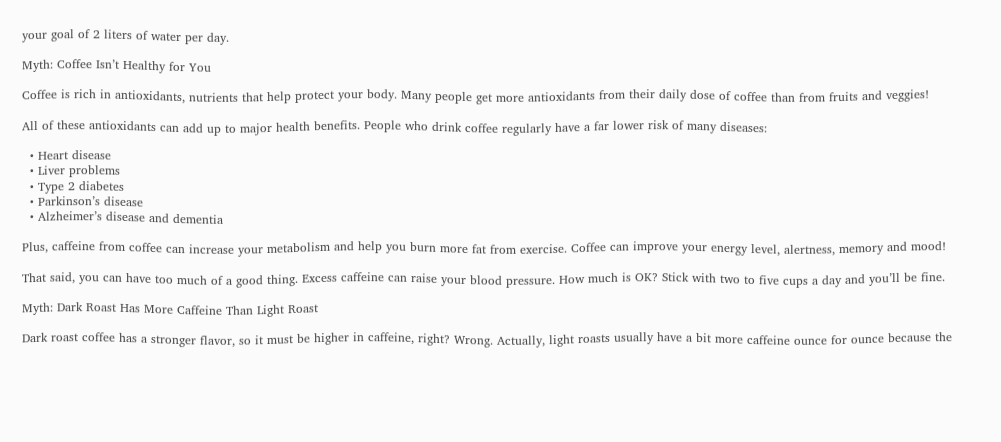your goal of 2 liters of water per day.

Myth: Coffee Isn’t Healthy for You

Coffee is rich in antioxidants, nutrients that help protect your body. Many people get more antioxidants from their daily dose of coffee than from fruits and veggies!

All of these antioxidants can add up to major health benefits. People who drink coffee regularly have a far lower risk of many diseases:

  • Heart disease
  • Liver problems
  • Type 2 diabetes
  • Parkinson’s disease
  • Alzheimer’s disease and dementia

Plus, caffeine from coffee can increase your metabolism and help you burn more fat from exercise. Coffee can improve your energy level, alertness, memory and mood!

That said, you can have too much of a good thing. Excess caffeine can raise your blood pressure. How much is OK? Stick with two to five cups a day and you’ll be fine.

Myth: Dark Roast Has More Caffeine Than Light Roast

Dark roast coffee has a stronger flavor, so it must be higher in caffeine, right? Wrong. Actually, light roasts usually have a bit more caffeine ounce for ounce because the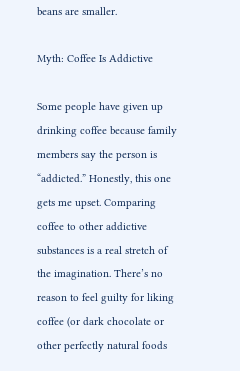beans are smaller.

Myth: Coffee Is Addictive

Some people have given up drinking coffee because family members say the person is “addicted.” Honestly, this one gets me upset. Comparing coffee to other addictive substances is a real stretch of the imagination. There’s no reason to feel guilty for liking coffee (or dark chocolate or other perfectly natural foods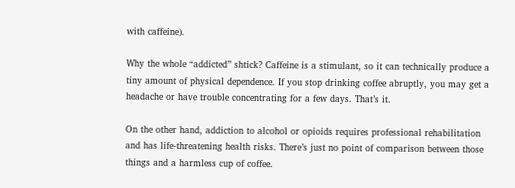with caffeine).

Why the whole “addicted” shtick? Caffeine is a stimulant, so it can technically produce a tiny amount of physical dependence. If you stop drinking coffee abruptly, you may get a headache or have trouble concentrating for a few days. That’s it.

On the other hand, addiction to alcohol or opioids requires professional rehabilitation and has life-threatening health risks. There’s just no point of comparison between those things and a harmless cup of coffee.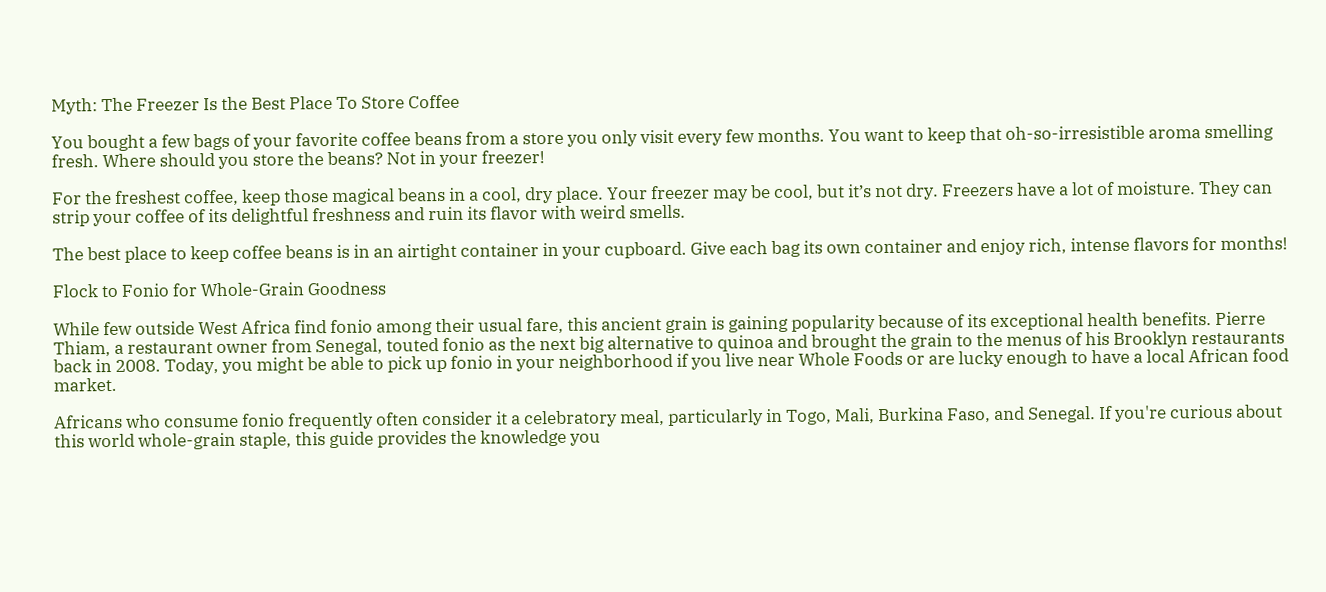Myth: The Freezer Is the Best Place To Store Coffee

You bought a few bags of your favorite coffee beans from a store you only visit every few months. You want to keep that oh-so-irresistible aroma smelling fresh. Where should you store the beans? Not in your freezer!

For the freshest coffee, keep those magical beans in a cool, dry place. Your freezer may be cool, but it’s not dry. Freezers have a lot of moisture. They can strip your coffee of its delightful freshness and ruin its flavor with weird smells.

The best place to keep coffee beans is in an airtight container in your cupboard. Give each bag its own container and enjoy rich, intense flavors for months!

Flock to Fonio for Whole-Grain Goodness

While few outside West Africa find fonio among their usual fare, this ancient grain is gaining popularity because of its exceptional health benefits. Pierre Thiam, a restaurant owner from Senegal, touted fonio as the next big alternative to quinoa and brought the grain to the menus of his Brooklyn restaurants back in 2008. Today, you might be able to pick up fonio in your neighborhood if you live near Whole Foods or are lucky enough to have a local African food market.

Africans who consume fonio frequently often consider it a celebratory meal, particularly in Togo, Mali, Burkina Faso, and Senegal. If you're curious about this world whole-grain staple, this guide provides the knowledge you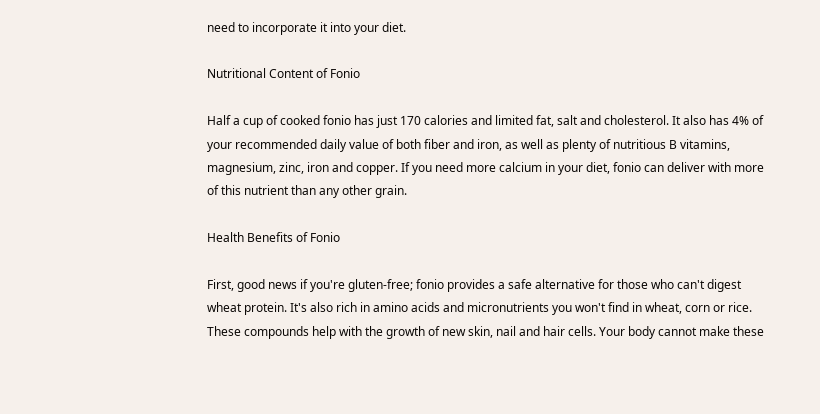need to incorporate it into your diet.

Nutritional Content of Fonio

Half a cup of cooked fonio has just 170 calories and limited fat, salt and cholesterol. It also has 4% of your recommended daily value of both fiber and iron, as well as plenty of nutritious B vitamins, magnesium, zinc, iron and copper. If you need more calcium in your diet, fonio can deliver with more of this nutrient than any other grain.

Health Benefits of Fonio

First, good news if you're gluten-free; fonio provides a safe alternative for those who can't digest wheat protein. It's also rich in amino acids and micronutrients you won't find in wheat, corn or rice. These compounds help with the growth of new skin, nail and hair cells. Your body cannot make these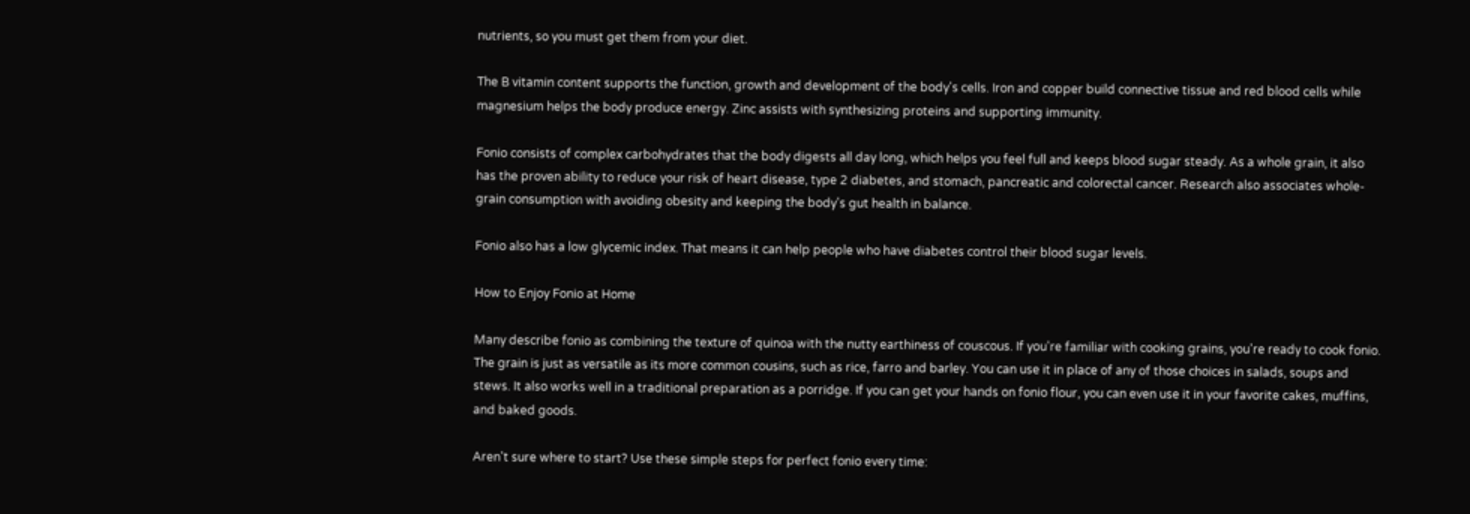nutrients, so you must get them from your diet.

The B vitamin content supports the function, growth and development of the body's cells. Iron and copper build connective tissue and red blood cells while magnesium helps the body produce energy. Zinc assists with synthesizing proteins and supporting immunity.

Fonio consists of complex carbohydrates that the body digests all day long, which helps you feel full and keeps blood sugar steady. As a whole grain, it also has the proven ability to reduce your risk of heart disease, type 2 diabetes, and stomach, pancreatic and colorectal cancer. Research also associates whole-grain consumption with avoiding obesity and keeping the body's gut health in balance.

Fonio also has a low glycemic index. That means it can help people who have diabetes control their blood sugar levels.

How to Enjoy Fonio at Home

Many describe fonio as combining the texture of quinoa with the nutty earthiness of couscous. If you're familiar with cooking grains, you're ready to cook fonio. The grain is just as versatile as its more common cousins, such as rice, farro and barley. You can use it in place of any of those choices in salads, soups and stews. It also works well in a traditional preparation as a porridge. If you can get your hands on fonio flour, you can even use it in your favorite cakes, muffins, and baked goods.

Aren't sure where to start? Use these simple steps for perfect fonio every time: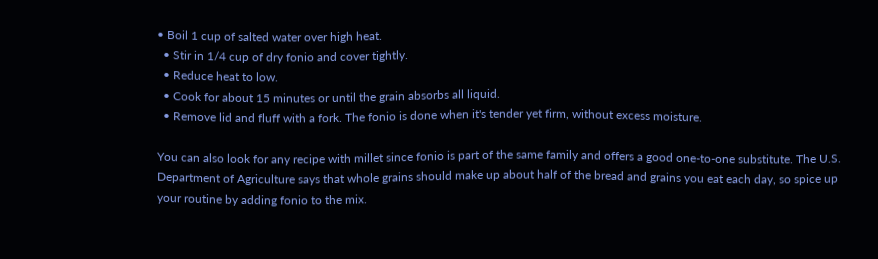• Boil 1 cup of salted water over high heat.
  • Stir in 1/4 cup of dry fonio and cover tightly.
  • Reduce heat to low.
  • Cook for about 15 minutes or until the grain absorbs all liquid.
  • Remove lid and fluff with a fork. The fonio is done when it's tender yet firm, without excess moisture.

You can also look for any recipe with millet since fonio is part of the same family and offers a good one-to-one substitute. The U.S. Department of Agriculture says that whole grains should make up about half of the bread and grains you eat each day, so spice up your routine by adding fonio to the mix.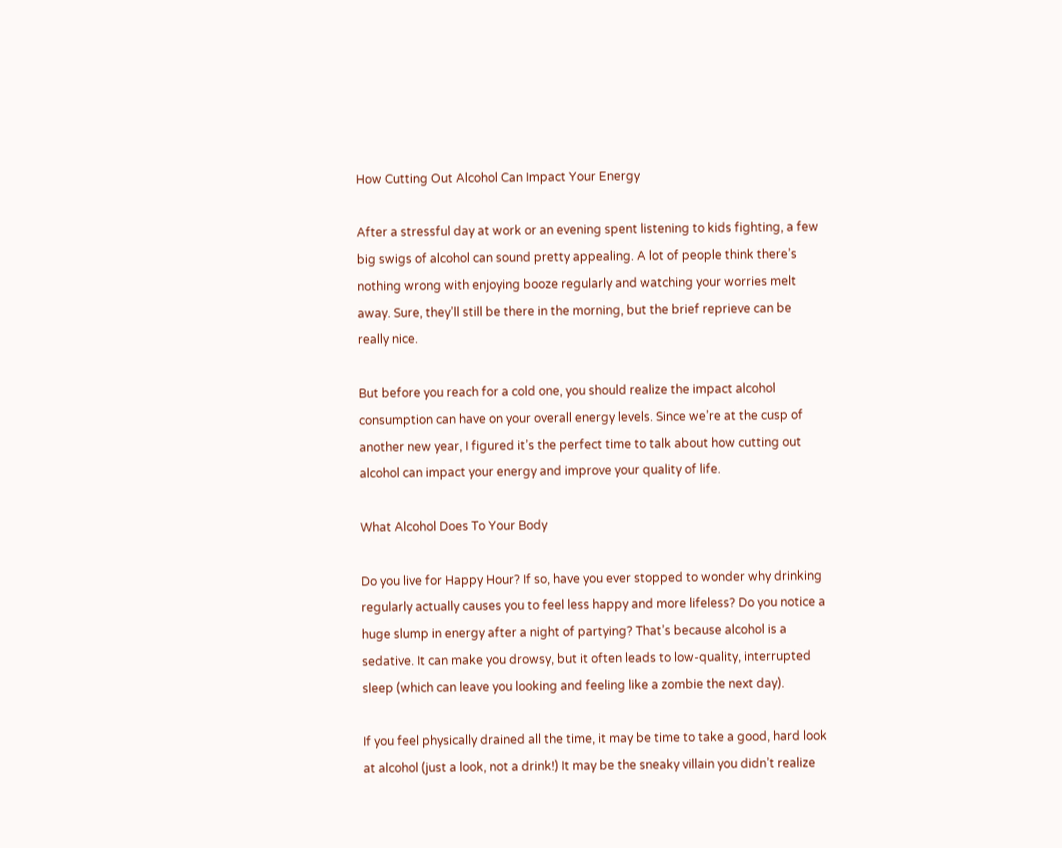How Cutting Out Alcohol Can Impact Your Energy

After a stressful day at work or an evening spent listening to kids fighting, a few big swigs of alcohol can sound pretty appealing. A lot of people think there’s nothing wrong with enjoying booze regularly and watching your worries melt away. Sure, they’ll still be there in the morning, but the brief reprieve can be really nice.

But before you reach for a cold one, you should realize the impact alcohol consumption can have on your overall energy levels. Since we’re at the cusp of another new year, I figured it’s the perfect time to talk about how cutting out alcohol can impact your energy and improve your quality of life.

What Alcohol Does To Your Body

Do you live for Happy Hour? If so, have you ever stopped to wonder why drinking regularly actually causes you to feel less happy and more lifeless? Do you notice a huge slump in energy after a night of partying? That’s because alcohol is a sedative. It can make you drowsy, but it often leads to low-quality, interrupted sleep (which can leave you looking and feeling like a zombie the next day).

If you feel physically drained all the time, it may be time to take a good, hard look at alcohol (just a look, not a drink!) It may be the sneaky villain you didn’t realize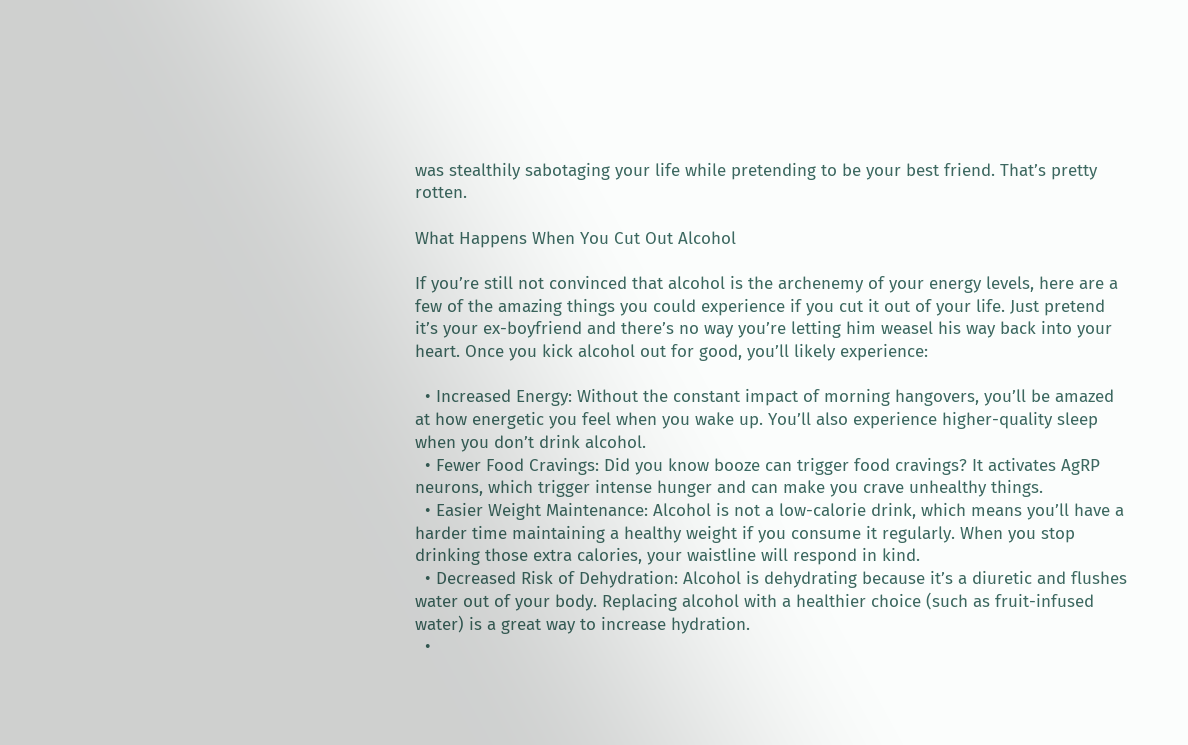was stealthily sabotaging your life while pretending to be your best friend. That’s pretty rotten.

What Happens When You Cut Out Alcohol

If you’re still not convinced that alcohol is the archenemy of your energy levels, here are a few of the amazing things you could experience if you cut it out of your life. Just pretend it’s your ex-boyfriend and there’s no way you’re letting him weasel his way back into your heart. Once you kick alcohol out for good, you’ll likely experience:

  • Increased Energy: Without the constant impact of morning hangovers, you’ll be amazed at how energetic you feel when you wake up. You’ll also experience higher-quality sleep when you don’t drink alcohol.
  • Fewer Food Cravings: Did you know booze can trigger food cravings? It activates AgRP neurons, which trigger intense hunger and can make you crave unhealthy things.
  • Easier Weight Maintenance: Alcohol is not a low-calorie drink, which means you’ll have a harder time maintaining a healthy weight if you consume it regularly. When you stop drinking those extra calories, your waistline will respond in kind.
  • Decreased Risk of Dehydration: Alcohol is dehydrating because it’s a diuretic and flushes water out of your body. Replacing alcohol with a healthier choice (such as fruit-infused water) is a great way to increase hydration.
  •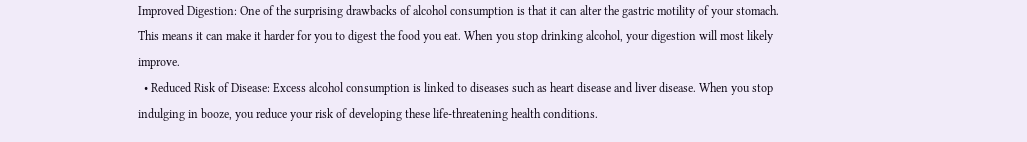Improved Digestion: One of the surprising drawbacks of alcohol consumption is that it can alter the gastric motility of your stomach. This means it can make it harder for you to digest the food you eat. When you stop drinking alcohol, your digestion will most likely improve.
  • Reduced Risk of Disease: Excess alcohol consumption is linked to diseases such as heart disease and liver disease. When you stop indulging in booze, you reduce your risk of developing these life-threatening health conditions.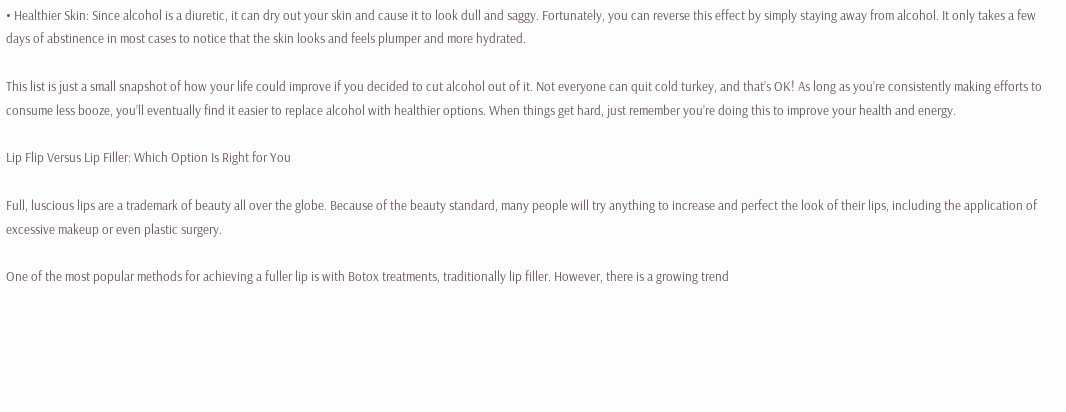• Healthier Skin: Since alcohol is a diuretic, it can dry out your skin and cause it to look dull and saggy. Fortunately, you can reverse this effect by simply staying away from alcohol. It only takes a few days of abstinence in most cases to notice that the skin looks and feels plumper and more hydrated.

This list is just a small snapshot of how your life could improve if you decided to cut alcohol out of it. Not everyone can quit cold turkey, and that’s OK! As long as you’re consistently making efforts to consume less booze, you’ll eventually find it easier to replace alcohol with healthier options. When things get hard, just remember you’re doing this to improve your health and energy.

Lip Flip Versus Lip Filler: Which Option Is Right for You

Full, luscious lips are a trademark of beauty all over the globe. Because of the beauty standard, many people will try anything to increase and perfect the look of their lips, including the application of excessive makeup or even plastic surgery.

One of the most popular methods for achieving a fuller lip is with Botox treatments, traditionally lip filler. However, there is a growing trend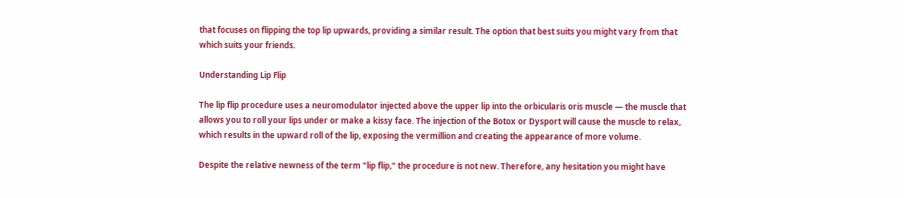that focuses on flipping the top lip upwards, providing a similar result. The option that best suits you might vary from that which suits your friends.

Understanding Lip Flip

The lip flip procedure uses a neuromodulator injected above the upper lip into the orbicularis oris muscle — the muscle that allows you to roll your lips under or make a kissy face. The injection of the Botox or Dysport will cause the muscle to relax, which results in the upward roll of the lip, exposing the vermillion and creating the appearance of more volume.

Despite the relative newness of the term "lip flip," the procedure is not new. Therefore, any hesitation you might have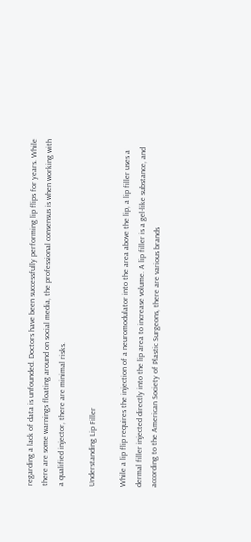regarding a lack of data is unfounded. Doctors have been successfully performing lip flips for years. While there are some warnings floating around on social media, the professional consensus is when working with a qualified injector, there are minimal risks.

Understanding Lip Filler

While a lip flip requires the injection of a neuromodulator into the area above the lip, a lip filler uses a dermal filler injected directly into the lip area to increase volume. A lip filler is a gel-like substance, and according to the American Society of Plastic Surgeons, there are various brands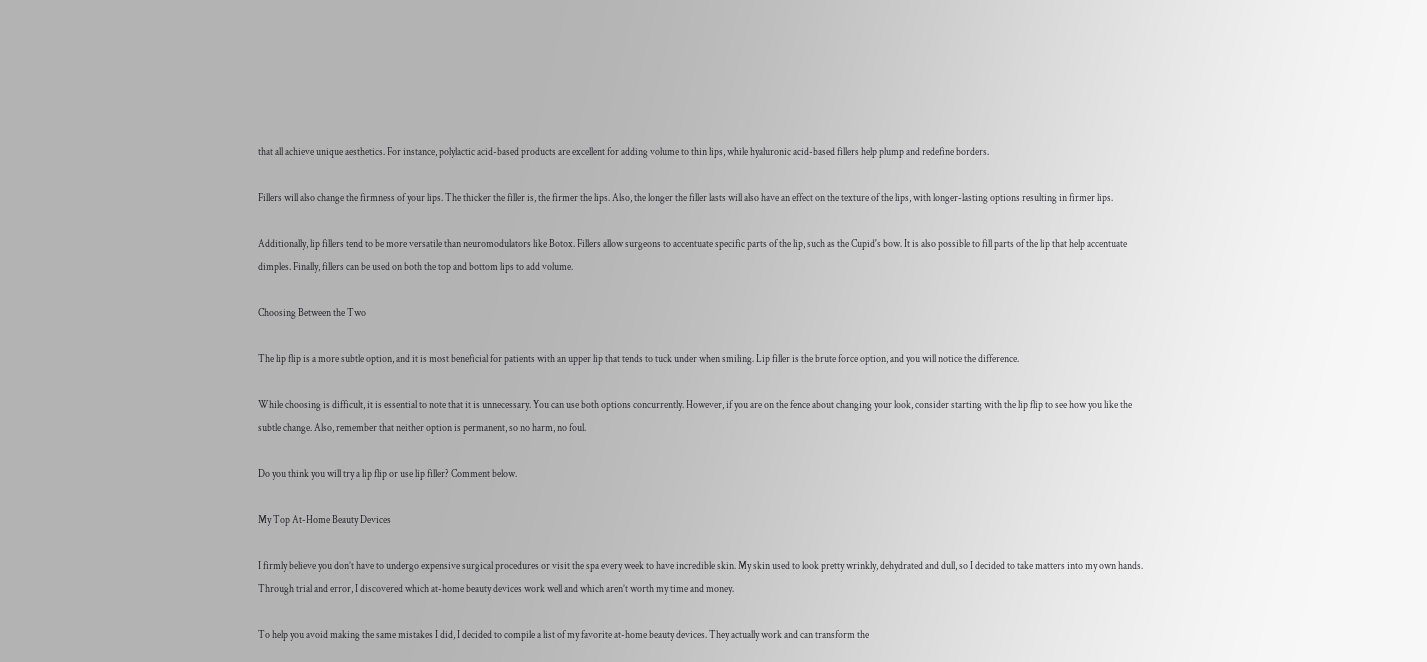that all achieve unique aesthetics. For instance, polylactic acid-based products are excellent for adding volume to thin lips, while hyaluronic acid-based fillers help plump and redefine borders.

Fillers will also change the firmness of your lips. The thicker the filler is, the firmer the lips. Also, the longer the filler lasts will also have an effect on the texture of the lips, with longer-lasting options resulting in firmer lips.

Additionally, lip fillers tend to be more versatile than neuromodulators like Botox. Fillers allow surgeons to accentuate specific parts of the lip, such as the Cupid's bow. It is also possible to fill parts of the lip that help accentuate dimples. Finally, fillers can be used on both the top and bottom lips to add volume.

Choosing Between the Two

The lip flip is a more subtle option, and it is most beneficial for patients with an upper lip that tends to tuck under when smiling. Lip filler is the brute force option, and you will notice the difference.

While choosing is difficult, it is essential to note that it is unnecessary. You can use both options concurrently. However, if you are on the fence about changing your look, consider starting with the lip flip to see how you like the subtle change. Also, remember that neither option is permanent, so no harm, no foul.

Do you think you will try a lip flip or use lip filler? Comment below.

My Top At-Home Beauty Devices

I firmly believe you don’t have to undergo expensive surgical procedures or visit the spa every week to have incredible skin. My skin used to look pretty wrinkly, dehydrated and dull, so I decided to take matters into my own hands. Through trial and error, I discovered which at-home beauty devices work well and which aren’t worth my time and money.

To help you avoid making the same mistakes I did, I decided to compile a list of my favorite at-home beauty devices. They actually work and can transform the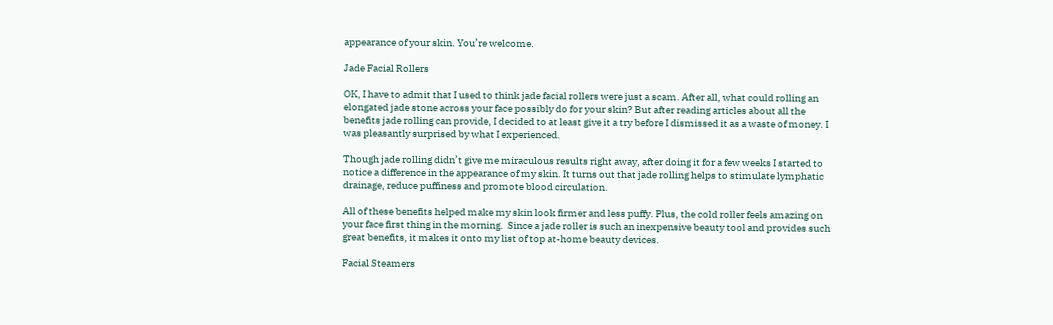appearance of your skin. You’re welcome.

Jade Facial Rollers

OK, I have to admit that I used to think jade facial rollers were just a scam. After all, what could rolling an elongated jade stone across your face possibly do for your skin? But after reading articles about all the benefits jade rolling can provide, I decided to at least give it a try before I dismissed it as a waste of money. I was pleasantly surprised by what I experienced.

Though jade rolling didn’t give me miraculous results right away, after doing it for a few weeks I started to notice a difference in the appearance of my skin. It turns out that jade rolling helps to stimulate lymphatic drainage, reduce puffiness and promote blood circulation.

All of these benefits helped make my skin look firmer and less puffy. Plus, the cold roller feels amazing on your face first thing in the morning.  Since a jade roller is such an inexpensive beauty tool and provides such great benefits, it makes it onto my list of top at-home beauty devices.

Facial Steamers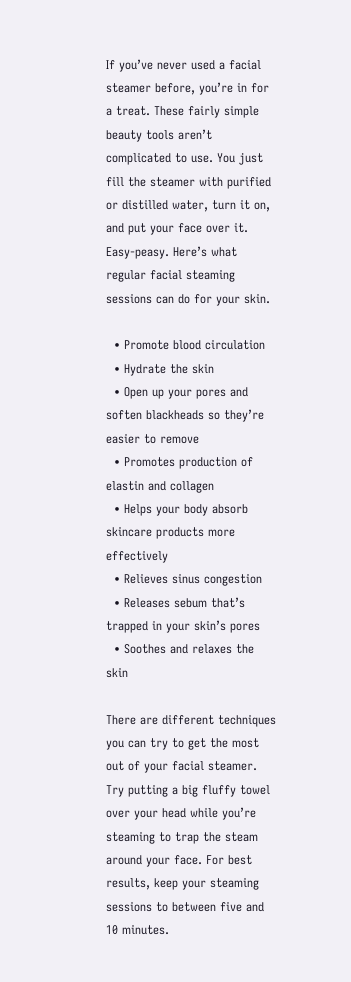If you’ve never used a facial steamer before, you’re in for a treat. These fairly simple beauty tools aren’t complicated to use. You just fill the steamer with purified or distilled water, turn it on, and put your face over it. Easy-peasy. Here’s what regular facial steaming sessions can do for your skin.

  • Promote blood circulation
  • Hydrate the skin
  • Open up your pores and soften blackheads so they’re easier to remove
  • Promotes production of elastin and collagen
  • Helps your body absorb skincare products more effectively
  • Relieves sinus congestion
  • Releases sebum that’s trapped in your skin’s pores
  • Soothes and relaxes the skin

There are different techniques you can try to get the most out of your facial steamer. Try putting a big fluffy towel over your head while you’re steaming to trap the steam around your face. For best results, keep your steaming sessions to between five and 10 minutes.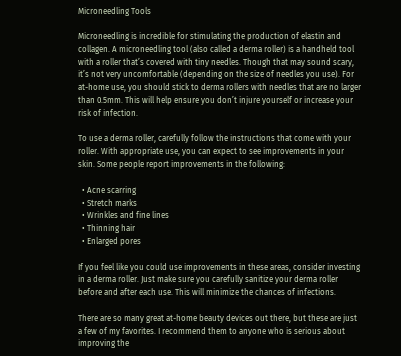Microneedling Tools

Microneedling is incredible for stimulating the production of elastin and collagen. A microneedling tool (also called a derma roller) is a handheld tool with a roller that’s covered with tiny needles. Though that may sound scary, it’s not very uncomfortable (depending on the size of needles you use). For at-home use, you should stick to derma rollers with needles that are no larger than 0.5mm. This will help ensure you don’t injure yourself or increase your risk of infection.

To use a derma roller, carefully follow the instructions that come with your roller. With appropriate use, you can expect to see improvements in your skin. Some people report improvements in the following:

  • Acne scarring
  • Stretch marks
  • Wrinkles and fine lines
  • Thinning hair
  • Enlarged pores

If you feel like you could use improvements in these areas, consider investing in a derma roller. Just make sure you carefully sanitize your derma roller before and after each use. This will minimize the chances of infections.

There are so many great at-home beauty devices out there, but these are just a few of my favorites. I recommend them to anyone who is serious about improving the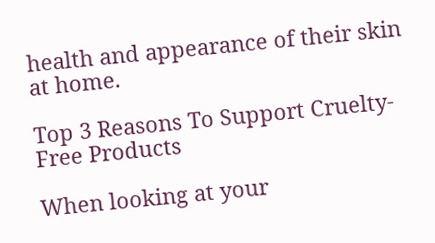health and appearance of their skin at home.

Top 3 Reasons To Support Cruelty-Free Products

When looking at your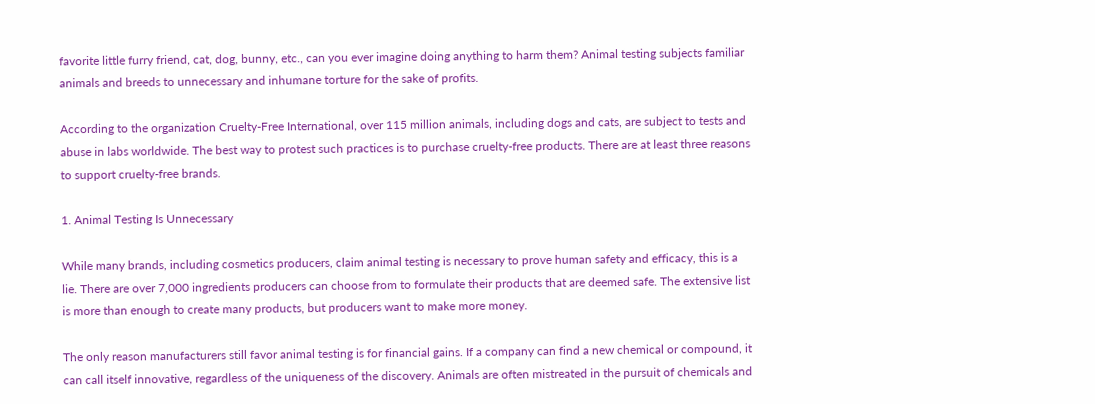favorite little furry friend, cat, dog, bunny, etc., can you ever imagine doing anything to harm them? Animal testing subjects familiar animals and breeds to unnecessary and inhumane torture for the sake of profits.

According to the organization Cruelty-Free International, over 115 million animals, including dogs and cats, are subject to tests and abuse in labs worldwide. The best way to protest such practices is to purchase cruelty-free products. There are at least three reasons to support cruelty-free brands.

1. Animal Testing Is Unnecessary

While many brands, including cosmetics producers, claim animal testing is necessary to prove human safety and efficacy, this is a lie. There are over 7,000 ingredients producers can choose from to formulate their products that are deemed safe. The extensive list is more than enough to create many products, but producers want to make more money.

The only reason manufacturers still favor animal testing is for financial gains. If a company can find a new chemical or compound, it can call itself innovative, regardless of the uniqueness of the discovery. Animals are often mistreated in the pursuit of chemicals and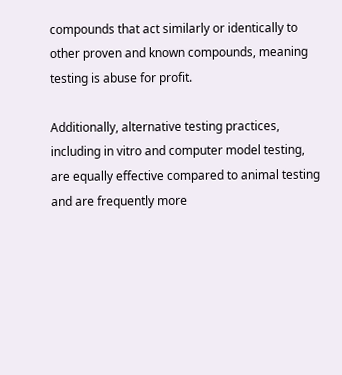compounds that act similarly or identically to other proven and known compounds, meaning testing is abuse for profit.

Additionally, alternative testing practices, including in vitro and computer model testing, are equally effective compared to animal testing and are frequently more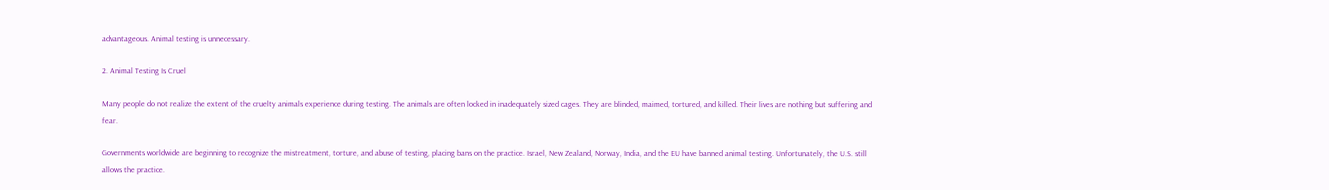advantageous. Animal testing is unnecessary.

2. Animal Testing Is Cruel

Many people do not realize the extent of the cruelty animals experience during testing. The animals are often locked in inadequately sized cages. They are blinded, maimed, tortured, and killed. Their lives are nothing but suffering and fear.

Governments worldwide are beginning to recognize the mistreatment, torture, and abuse of testing, placing bans on the practice. Israel, New Zealand, Norway, India, and the EU have banned animal testing. Unfortunately, the U.S. still allows the practice.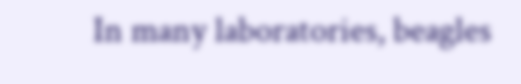In many laboratories, beagles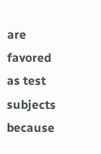are favored as test subjects because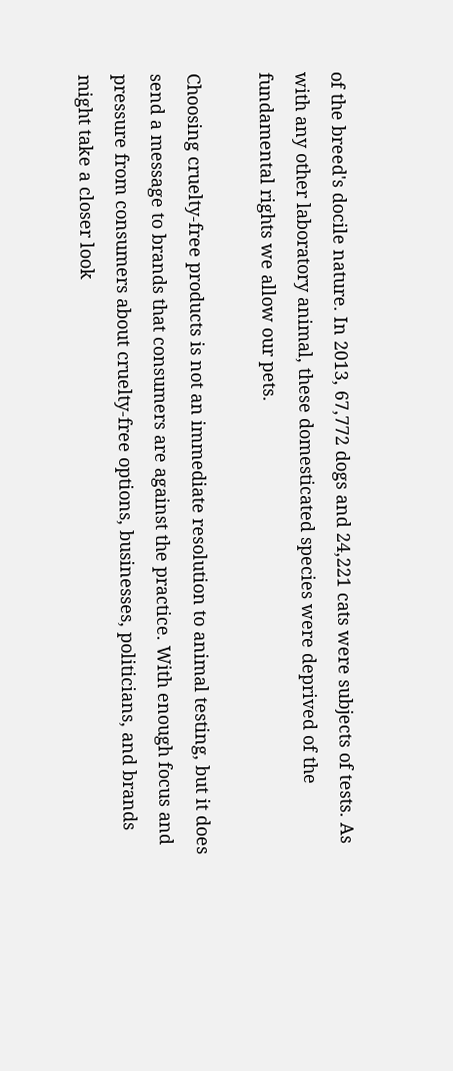of the breed's docile nature. In 2013, 67,772 dogs and 24,221 cats were subjects of tests. As with any other laboratory animal, these domesticated species were deprived of the fundamental rights we allow our pets.

Choosing cruelty-free products is not an immediate resolution to animal testing, but it does send a message to brands that consumers are against the practice. With enough focus and pressure from consumers about cruelty-free options, businesses, politicians, and brands might take a closer look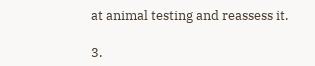at animal testing and reassess it.

3.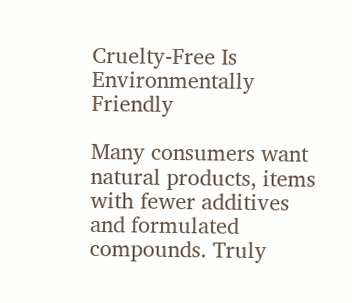Cruelty-Free Is Environmentally Friendly

Many consumers want natural products, items with fewer additives and formulated compounds. Truly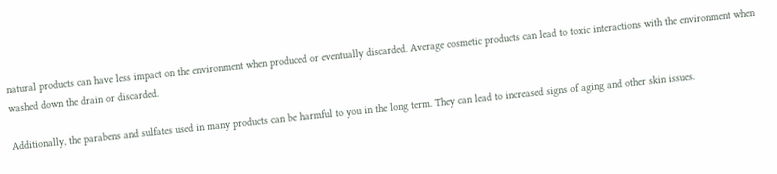natural products can have less impact on the environment when produced or eventually discarded. Average cosmetic products can lead to toxic interactions with the environment when washed down the drain or discarded.

Additionally, the parabens and sulfates used in many products can be harmful to you in the long term. They can lead to increased signs of aging and other skin issues.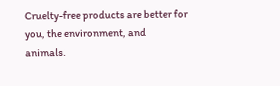Cruelty-free products are better for you, the environment, and animals.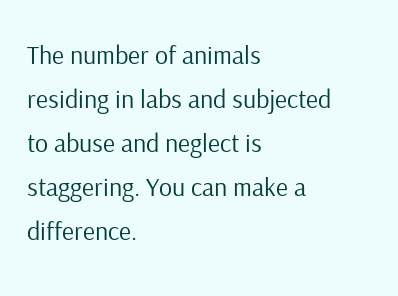The number of animals residing in labs and subjected to abuse and neglect is staggering. You can make a difference.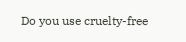Do you use cruelty-free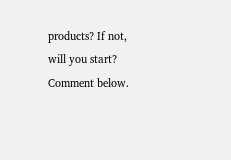products? If not, will you start? Comment below.